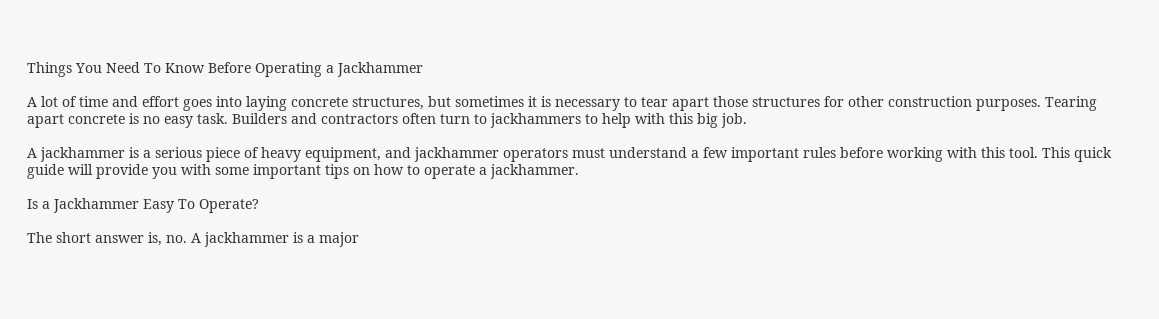Things You Need To Know Before Operating a Jackhammer

A lot of time and effort goes into laying concrete structures, but sometimes it is necessary to tear apart those structures for other construction purposes. Tearing apart concrete is no easy task. Builders and contractors often turn to jackhammers to help with this big job.

A jackhammer is a serious piece of heavy equipment, and jackhammer operators must understand a few important rules before working with this tool. This quick guide will provide you with some important tips on how to operate a jackhammer.

Is a Jackhammer Easy To Operate?

The short answer is, no. A jackhammer is a major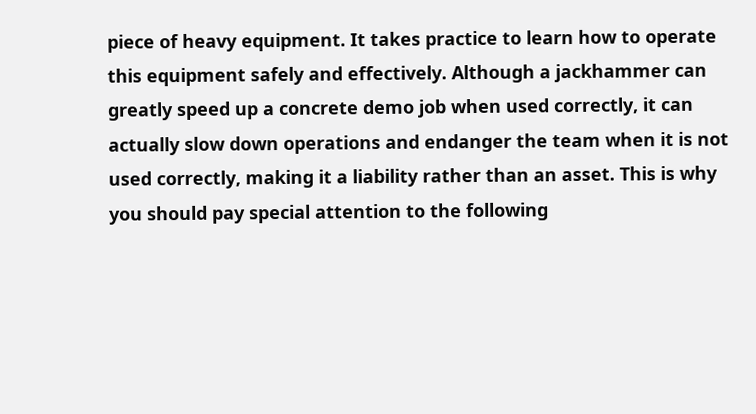piece of heavy equipment. It takes practice to learn how to operate this equipment safely and effectively. Although a jackhammer can greatly speed up a concrete demo job when used correctly, it can actually slow down operations and endanger the team when it is not used correctly, making it a liability rather than an asset. This is why you should pay special attention to the following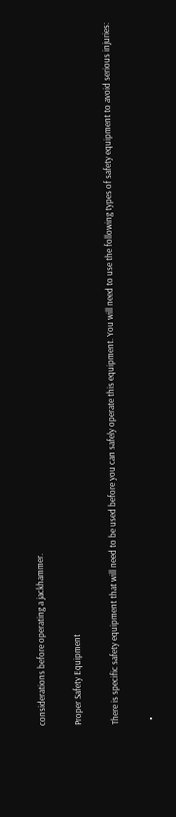considerations before operating a jackhammer.

Proper Safety Equipment

There is specific safety equipment that will need to be used before you can safely operate this equipment. You will need to use the following types of safety equipment to avoid serious injuries:

  •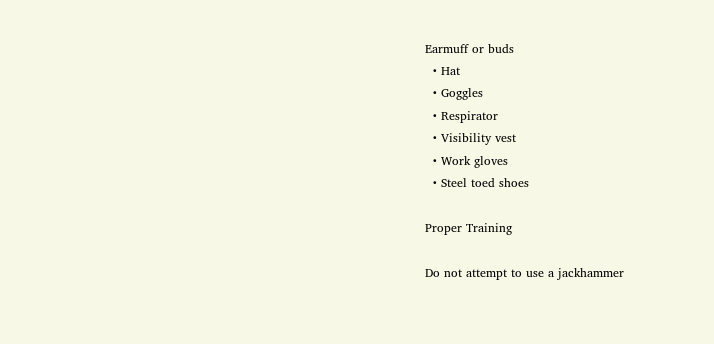Earmuff or buds
  • Hat
  • Goggles
  • Respirator
  • Visibility vest
  • Work gloves
  • Steel toed shoes

Proper Training

Do not attempt to use a jackhammer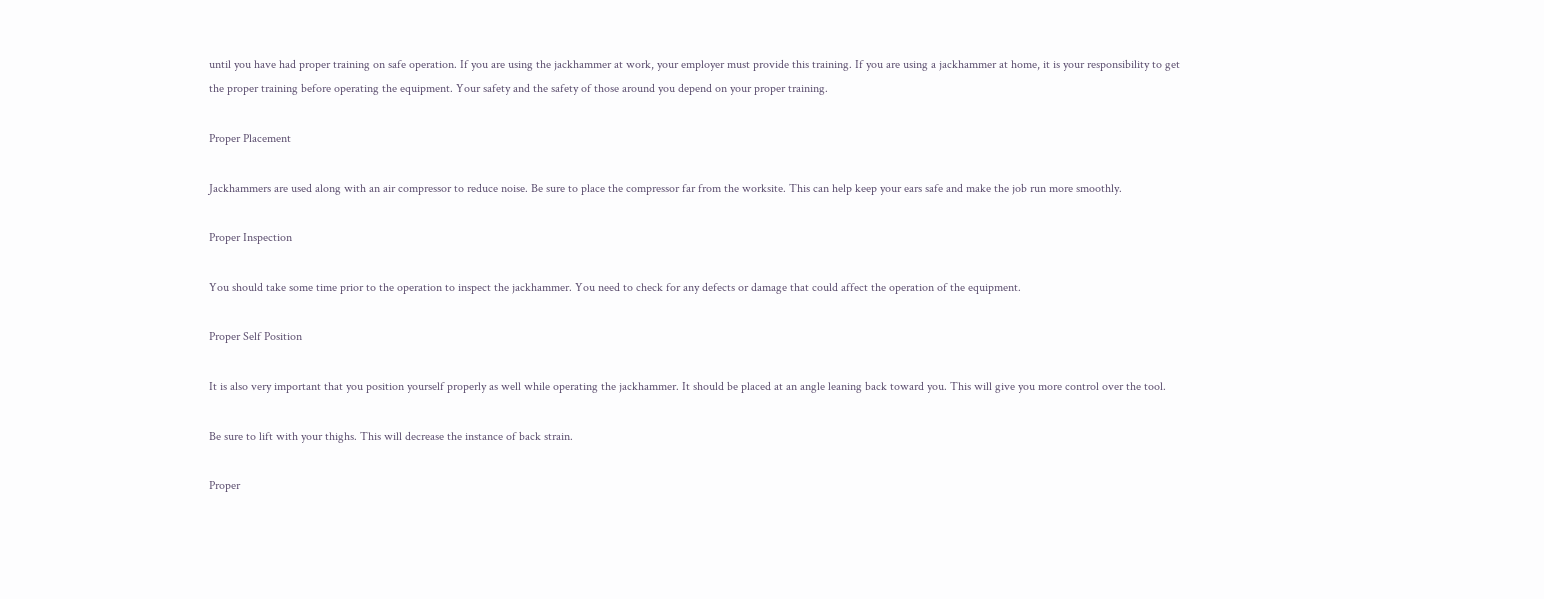until you have had proper training on safe operation. If you are using the jackhammer at work, your employer must provide this training. If you are using a jackhammer at home, it is your responsibility to get the proper training before operating the equipment. Your safety and the safety of those around you depend on your proper training.

Proper Placement

Jackhammers are used along with an air compressor to reduce noise. Be sure to place the compressor far from the worksite. This can help keep your ears safe and make the job run more smoothly.

Proper Inspection

You should take some time prior to the operation to inspect the jackhammer. You need to check for any defects or damage that could affect the operation of the equipment.

Proper Self Position

It is also very important that you position yourself properly as well while operating the jackhammer. It should be placed at an angle leaning back toward you. This will give you more control over the tool.

Be sure to lift with your thighs. This will decrease the instance of back strain.

Proper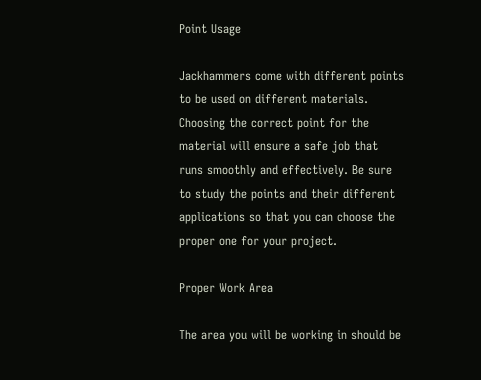Point Usage

Jackhammers come with different points to be used on different materials. Choosing the correct point for the material will ensure a safe job that runs smoothly and effectively. Be sure to study the points and their different applications so that you can choose the proper one for your project.

Proper Work Area

The area you will be working in should be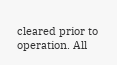cleared prior to operation. All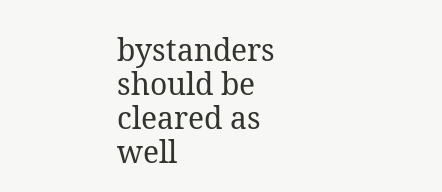bystanders should be cleared as well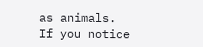as animals. If you notice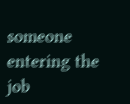someone entering the job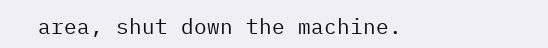area, shut down the machine.